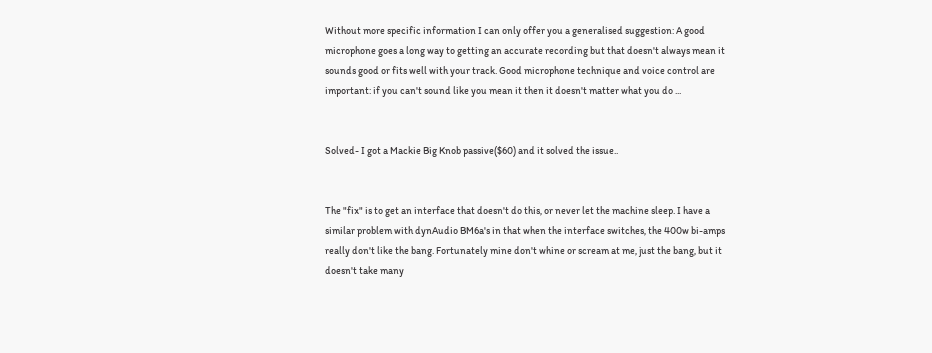Without more specific information I can only offer you a generalised suggestion: A good microphone goes a long way to getting an accurate recording but that doesn't always mean it sounds good or fits well with your track. Good microphone technique and voice control are important: if you can't sound like you mean it then it doesn't matter what you do ...


Solved- I got a Mackie Big Knob passive($60) and it solved the issue..


The "fix" is to get an interface that doesn't do this, or never let the machine sleep. I have a similar problem with dynAudio BM6a's in that when the interface switches, the 400w bi-amps really don't like the bang. Fortunately mine don't whine or scream at me, just the bang, but it doesn't take many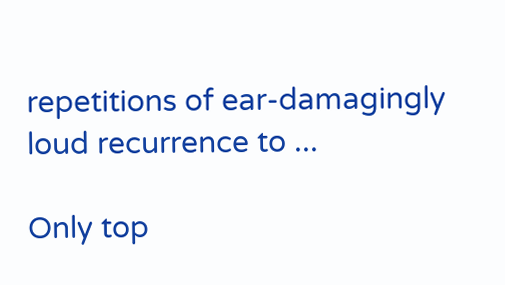repetitions of ear-damagingly loud recurrence to ...

Only top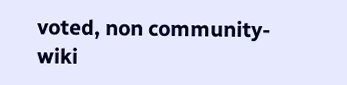voted, non community-wiki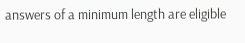answers of a minimum length are eligible